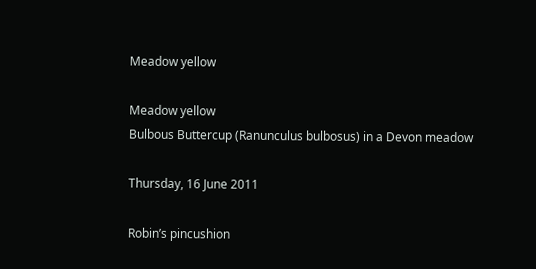Meadow yellow

Meadow yellow
Bulbous Buttercup (Ranunculus bulbosus) in a Devon meadow

Thursday, 16 June 2011

Robin’s pincushion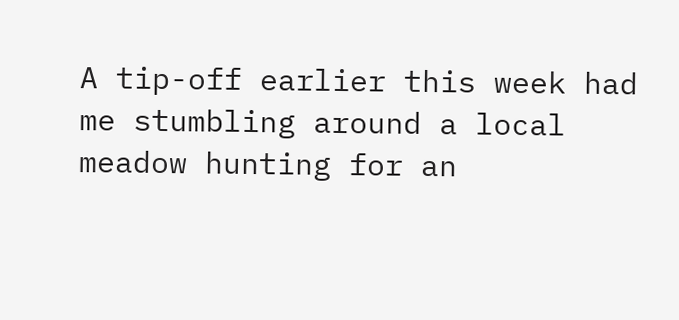A tip-off earlier this week had me stumbling around a local meadow hunting for an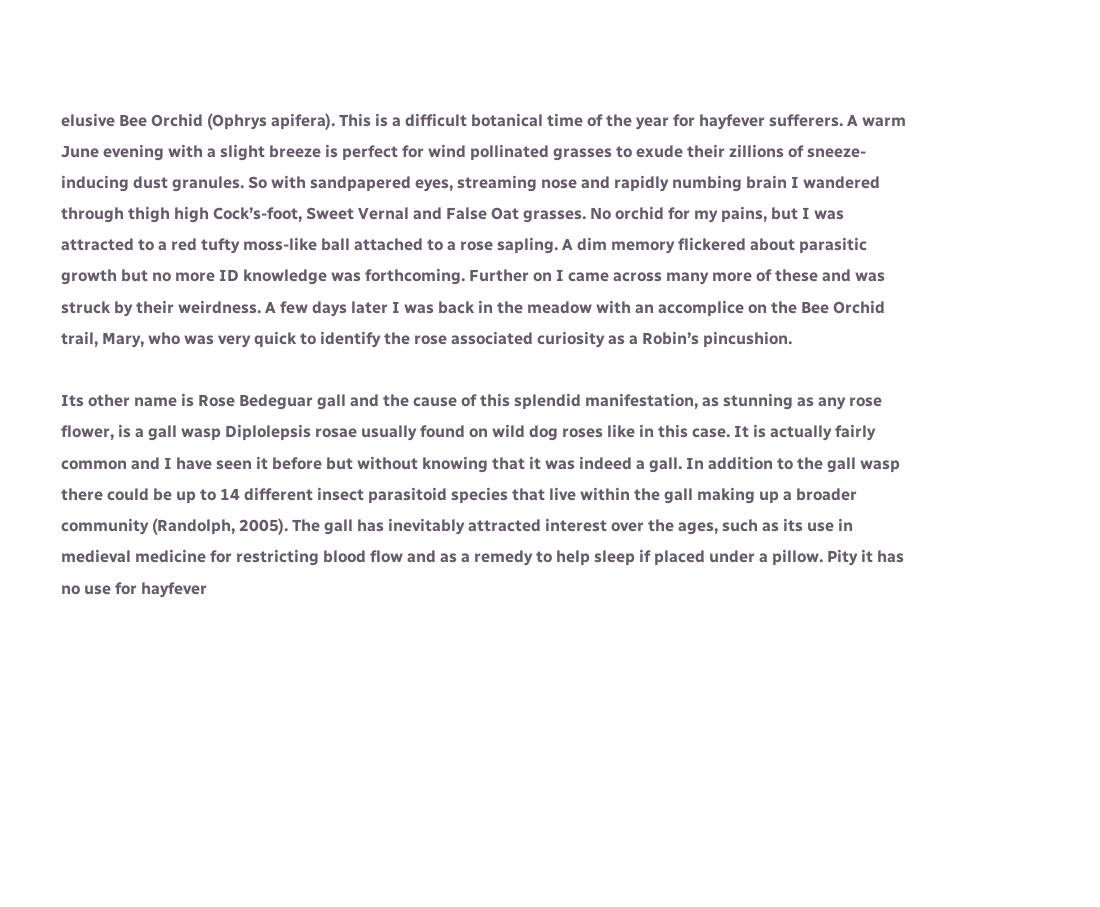elusive Bee Orchid (Ophrys apifera). This is a difficult botanical time of the year for hayfever sufferers. A warm June evening with a slight breeze is perfect for wind pollinated grasses to exude their zillions of sneeze-inducing dust granules. So with sandpapered eyes, streaming nose and rapidly numbing brain I wandered through thigh high Cock’s-foot, Sweet Vernal and False Oat grasses. No orchid for my pains, but I was attracted to a red tufty moss-like ball attached to a rose sapling. A dim memory flickered about parasitic growth but no more ID knowledge was forthcoming. Further on I came across many more of these and was struck by their weirdness. A few days later I was back in the meadow with an accomplice on the Bee Orchid trail, Mary, who was very quick to identify the rose associated curiosity as a Robin’s pincushion.

Its other name is Rose Bedeguar gall and the cause of this splendid manifestation, as stunning as any rose flower, is a gall wasp Diplolepsis rosae usually found on wild dog roses like in this case. It is actually fairly common and I have seen it before but without knowing that it was indeed a gall. In addition to the gall wasp there could be up to 14 different insect parasitoid species that live within the gall making up a broader community (Randolph, 2005). The gall has inevitably attracted interest over the ages, such as its use in medieval medicine for restricting blood flow and as a remedy to help sleep if placed under a pillow. Pity it has no use for hayfever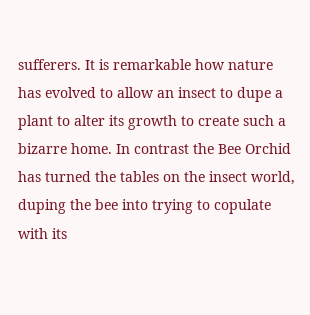sufferers. It is remarkable how nature has evolved to allow an insect to dupe a plant to alter its growth to create such a bizarre home. In contrast the Bee Orchid has turned the tables on the insect world, duping the bee into trying to copulate with its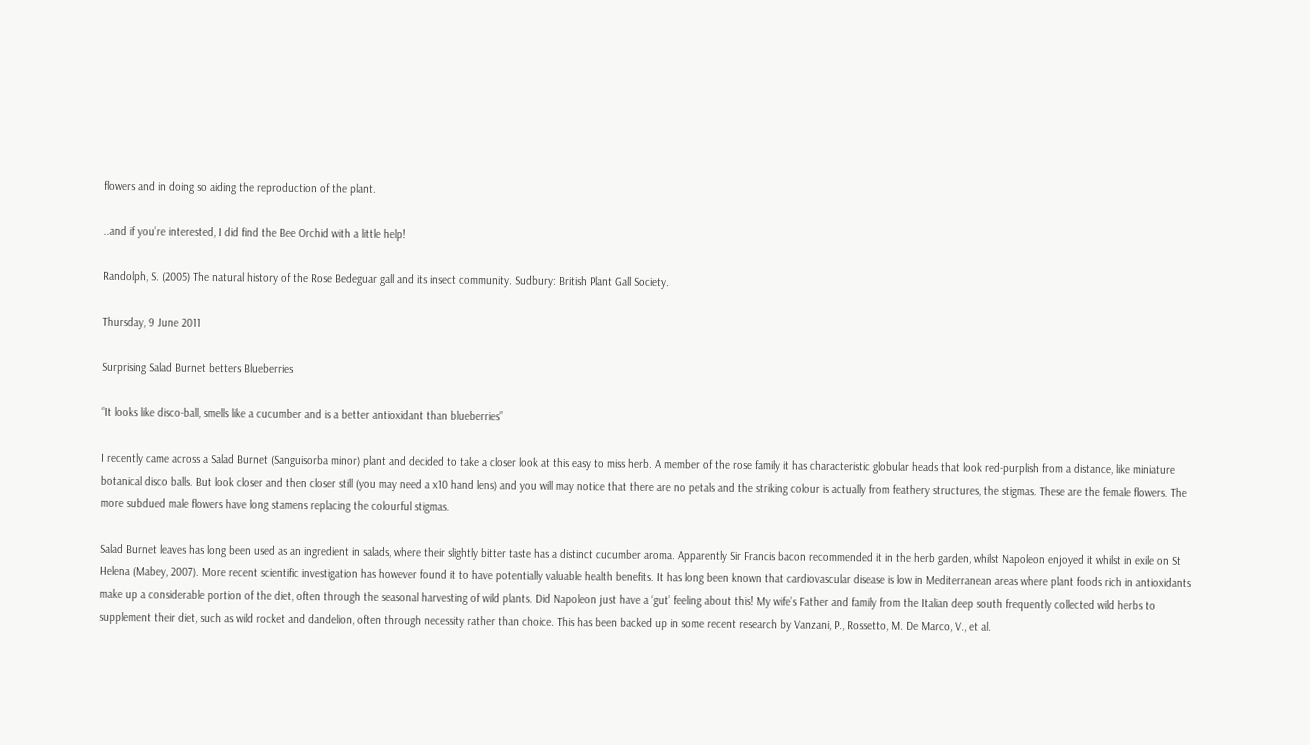flowers and in doing so aiding the reproduction of the plant.

..and if you’re interested, I did find the Bee Orchid with a little help!

Randolph, S. (2005) The natural history of the Rose Bedeguar gall and its insect community. Sudbury: British Plant Gall Society.

Thursday, 9 June 2011

Surprising Salad Burnet betters Blueberries

“It looks like disco-ball, smells like a cucumber and is a better antioxidant than blueberries”

I recently came across a Salad Burnet (Sanguisorba minor) plant and decided to take a closer look at this easy to miss herb. A member of the rose family it has characteristic globular heads that look red-purplish from a distance, like miniature botanical disco balls. But look closer and then closer still (you may need a x10 hand lens) and you will may notice that there are no petals and the striking colour is actually from feathery structures, the stigmas. These are the female flowers. The more subdued male flowers have long stamens replacing the colourful stigmas.

Salad Burnet leaves has long been used as an ingredient in salads, where their slightly bitter taste has a distinct cucumber aroma. Apparently Sir Francis bacon recommended it in the herb garden, whilst Napoleon enjoyed it whilst in exile on St Helena (Mabey, 2007). More recent scientific investigation has however found it to have potentially valuable health benefits. It has long been known that cardiovascular disease is low in Mediterranean areas where plant foods rich in antioxidants make up a considerable portion of the diet, often through the seasonal harvesting of wild plants. Did Napoleon just have a ‘gut’ feeling about this! My wife’s Father and family from the Italian deep south frequently collected wild herbs to supplement their diet, such as wild rocket and dandelion, often through necessity rather than choice. This has been backed up in some recent research by Vanzani, P., Rossetto, M. De Marco, V., et al.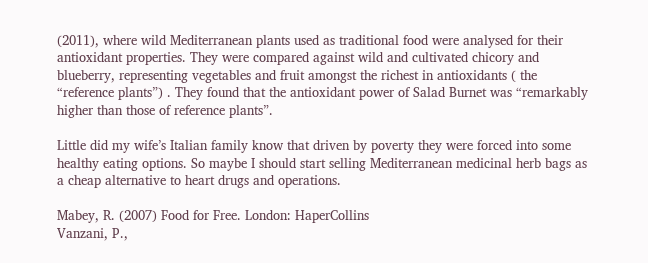(2011), where wild Mediterranean plants used as traditional food were analysed for their antioxidant properties. They were compared against wild and cultivated chicory and blueberry, representing vegetables and fruit amongst the richest in antioxidants ( the “reference plants”) . They found that the antioxidant power of Salad Burnet was “remarkably higher than those of reference plants”.

Little did my wife’s Italian family know that driven by poverty they were forced into some healthy eating options. So maybe I should start selling Mediterranean medicinal herb bags as a cheap alternative to heart drugs and operations.

Mabey, R. (2007) Food for Free. London: HaperCollins
Vanzani, P.,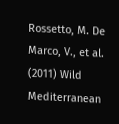Rossetto, M. De Marco, V., et al. (2011) Wild Mediterranean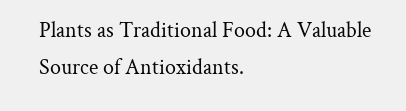Plants as Traditional Food: A Valuable Source of Antioxidants.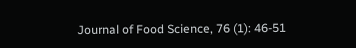Journal of Food Science, 76 (1): 46-51